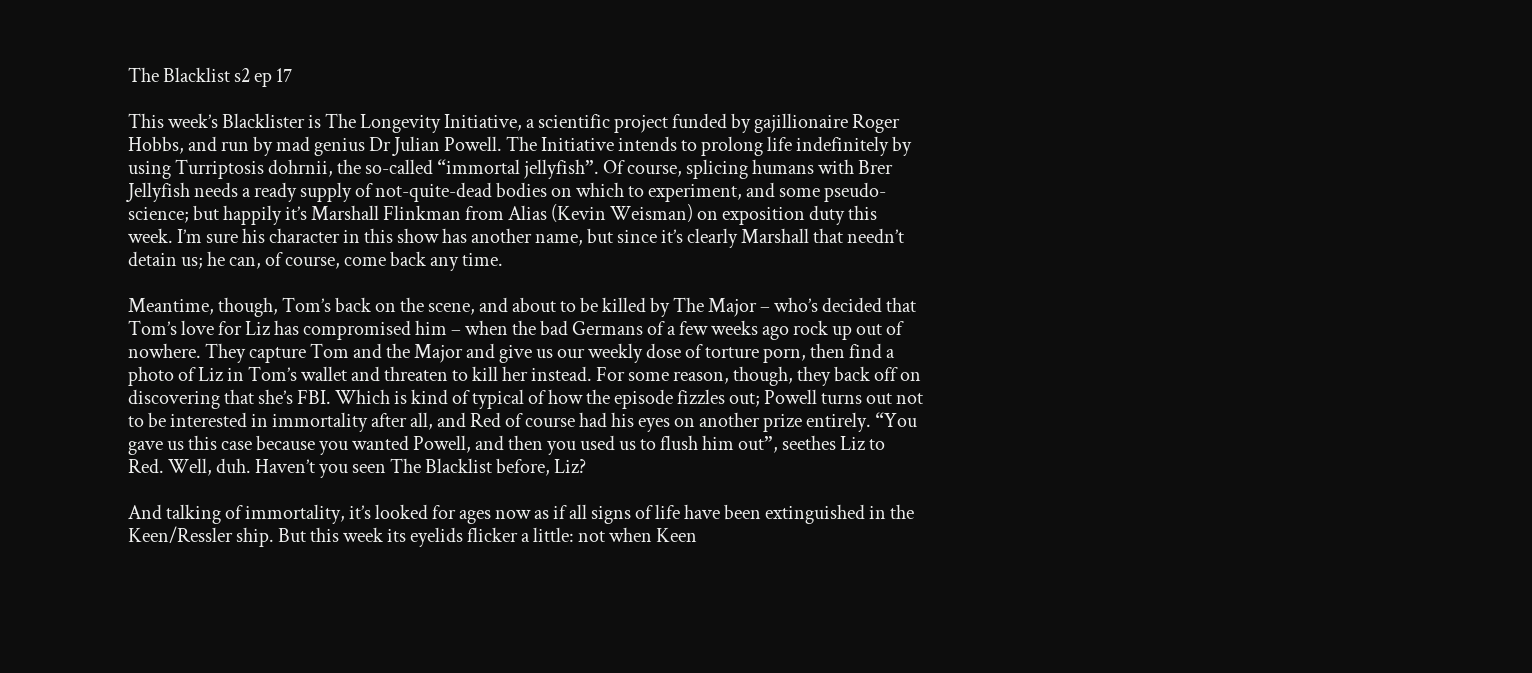The Blacklist s2 ep 17

This week’s Blacklister is The Longevity Initiative, a scientific project funded by gajillionaire Roger Hobbs, and run by mad genius Dr Julian Powell. The Initiative intends to prolong life indefinitely by using Turriptosis dohrnii, the so-called “immortal jellyfish”. Of course, splicing humans with Brer Jellyfish needs a ready supply of not-quite-dead bodies on which to experiment, and some pseudo-science; but happily it’s Marshall Flinkman from Alias (Kevin Weisman) on exposition duty this week. I’m sure his character in this show has another name, but since it’s clearly Marshall that needn’t detain us; he can, of course, come back any time.

Meantime, though, Tom’s back on the scene, and about to be killed by The Major – who’s decided that Tom’s love for Liz has compromised him – when the bad Germans of a few weeks ago rock up out of nowhere. They capture Tom and the Major and give us our weekly dose of torture porn, then find a photo of Liz in Tom’s wallet and threaten to kill her instead. For some reason, though, they back off on discovering that she’s FBI. Which is kind of typical of how the episode fizzles out; Powell turns out not to be interested in immortality after all, and Red of course had his eyes on another prize entirely. “You gave us this case because you wanted Powell, and then you used us to flush him out”, seethes Liz to Red. Well, duh. Haven’t you seen The Blacklist before, Liz?

And talking of immortality, it’s looked for ages now as if all signs of life have been extinguished in the Keen/Ressler ship. But this week its eyelids flicker a little: not when Keen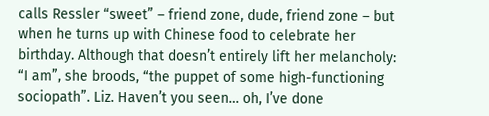calls Ressler “sweet” – friend zone, dude, friend zone – but when he turns up with Chinese food to celebrate her birthday. Although that doesn’t entirely lift her melancholy: “I am”, she broods, “the puppet of some high-functioning sociopath”. Liz. Haven’t you seen… oh, I’ve done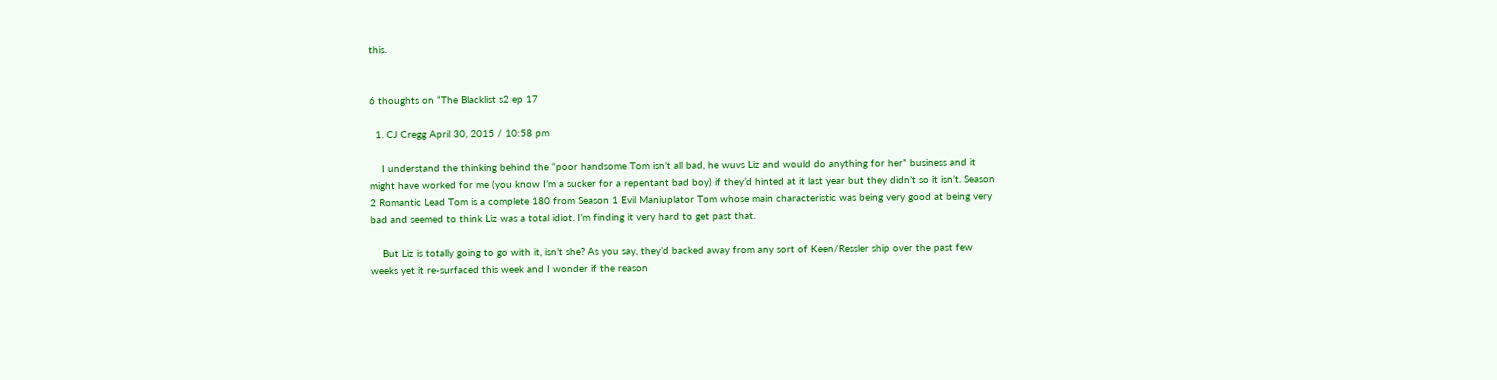this.


6 thoughts on “The Blacklist s2 ep 17

  1. CJ Cregg April 30, 2015 / 10:58 pm

    I understand the thinking behind the “poor handsome Tom isn’t all bad, he wuvs Liz and would do anything for her” business and it might have worked for me (you know I’m a sucker for a repentant bad boy) if they’d hinted at it last year but they didn’t so it isn’t. Season 2 Romantic Lead Tom is a complete 180 from Season 1 Evil Maniuplator Tom whose main characteristic was being very good at being very bad and seemed to think Liz was a total idiot. I’m finding it very hard to get past that.

    But Liz is totally going to go with it, isn’t she? As you say, they’d backed away from any sort of Keen/Ressler ship over the past few weeks yet it re-surfaced this week and I wonder if the reason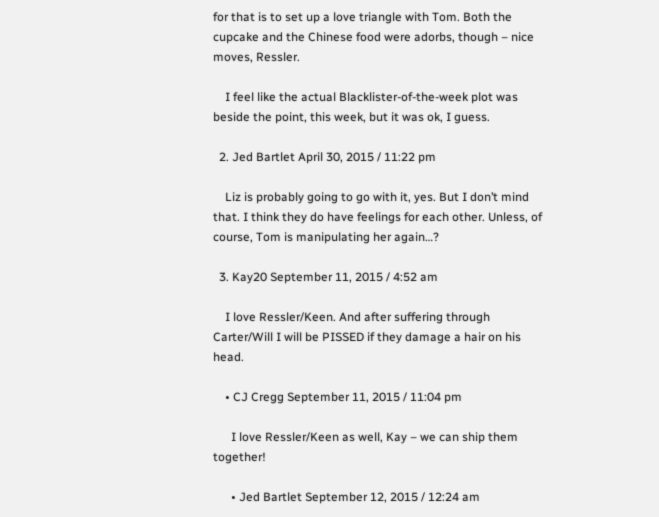for that is to set up a love triangle with Tom. Both the cupcake and the Chinese food were adorbs, though – nice moves, Ressler.

    I feel like the actual Blacklister-of-the-week plot was beside the point, this week, but it was ok, I guess.

  2. Jed Bartlet April 30, 2015 / 11:22 pm

    Liz is probably going to go with it, yes. But I don’t mind that. I think they do have feelings for each other. Unless, of course, Tom is manipulating her again…?

  3. Kay20 September 11, 2015 / 4:52 am

    I love Ressler/Keen. And after suffering through Carter/Will I will be PISSED if they damage a hair on his head.

    • CJ Cregg September 11, 2015 / 11:04 pm

      I love Ressler/Keen as well, Kay – we can ship them together!

      • Jed Bartlet September 12, 2015 / 12:24 am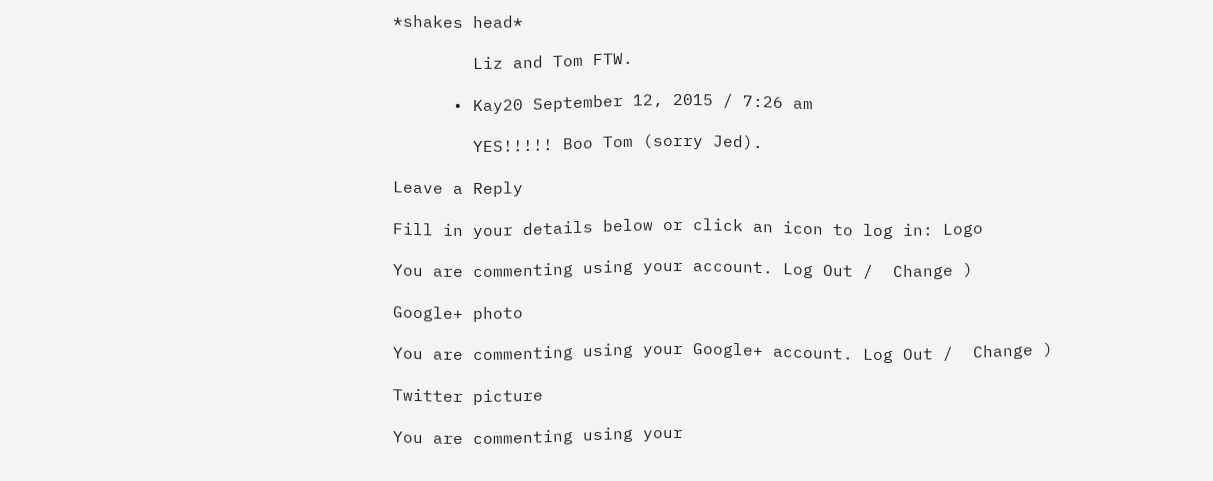*shakes head*

        Liz and Tom FTW.

      • Kay20 September 12, 2015 / 7:26 am

        YES!!!!! Boo Tom (sorry Jed).

Leave a Reply

Fill in your details below or click an icon to log in: Logo

You are commenting using your account. Log Out /  Change )

Google+ photo

You are commenting using your Google+ account. Log Out /  Change )

Twitter picture

You are commenting using your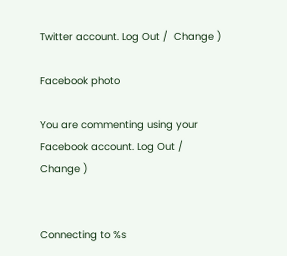Twitter account. Log Out /  Change )

Facebook photo

You are commenting using your Facebook account. Log Out /  Change )


Connecting to %s